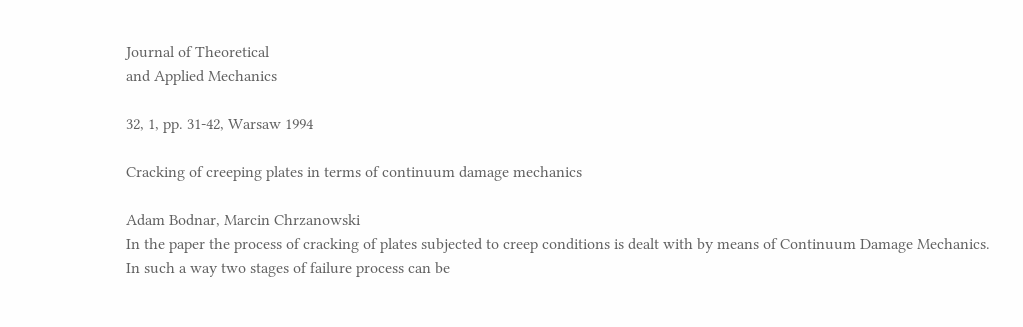Journal of Theoretical
and Applied Mechanics

32, 1, pp. 31-42, Warsaw 1994

Cracking of creeping plates in terms of continuum damage mechanics

Adam Bodnar, Marcin Chrzanowski
In the paper the process of cracking of plates subjected to creep conditions is dealt with by means of Continuum Damage Mechanics. In such a way two stages of failure process can be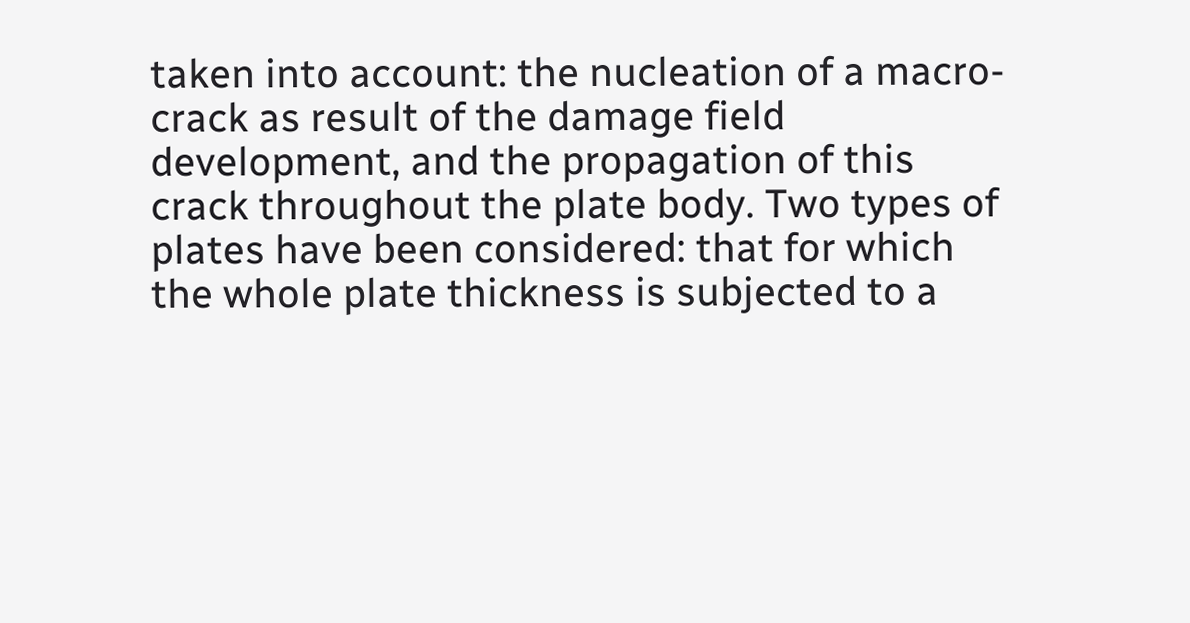taken into account: the nucleation of a macro-crack as result of the damage field development, and the propagation of this crack throughout the plate body. Two types of plates have been considered: that for which the whole plate thickness is subjected to a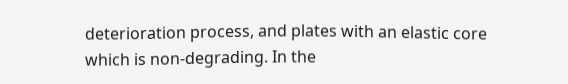deterioration process, and plates with an elastic core which is non-degrading. In the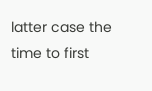latter case the time to first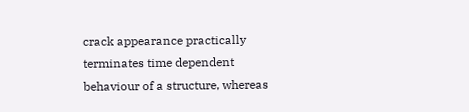crack appearance practically terminates time dependent behaviour of a structure, whereas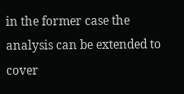in the former case the analysis can be extended to cover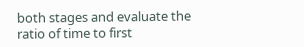both stages and evaluate the ratio of time to first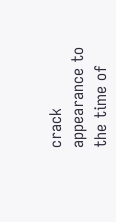crack appearance to the time of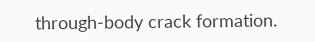through-body crack formation.